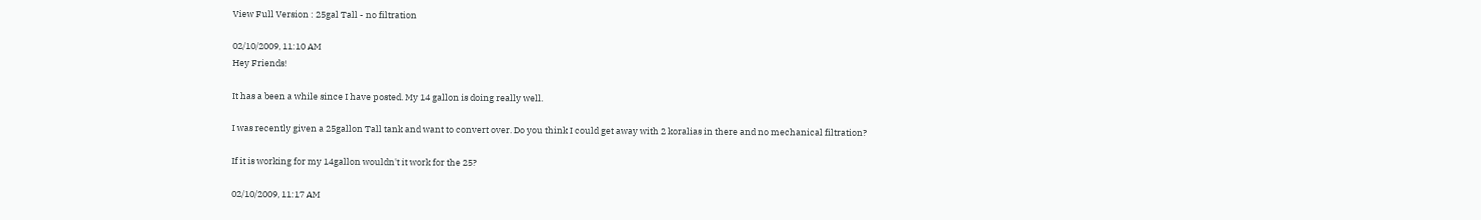View Full Version : 25gal Tall - no filtration

02/10/2009, 11:10 AM
Hey Friends!

It has a been a while since I have posted. My 14 gallon is doing really well.

I was recently given a 25gallon Tall tank and want to convert over. Do you think I could get away with 2 koralias in there and no mechanical filtration?

If it is working for my 14gallon wouldn't it work for the 25?

02/10/2009, 11:17 AM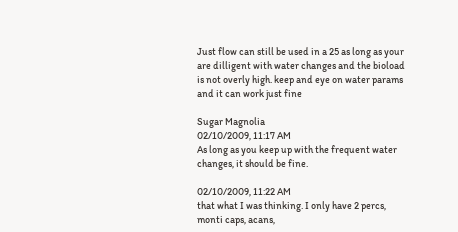Just flow can still be used in a 25 as long as your are dilligent with water changes and the bioload is not overly high. keep and eye on water params and it can work just fine

Sugar Magnolia
02/10/2009, 11:17 AM
As long as you keep up with the frequent water changes, it should be fine.

02/10/2009, 11:22 AM
that what I was thinking. I only have 2 percs, monti caps, acans,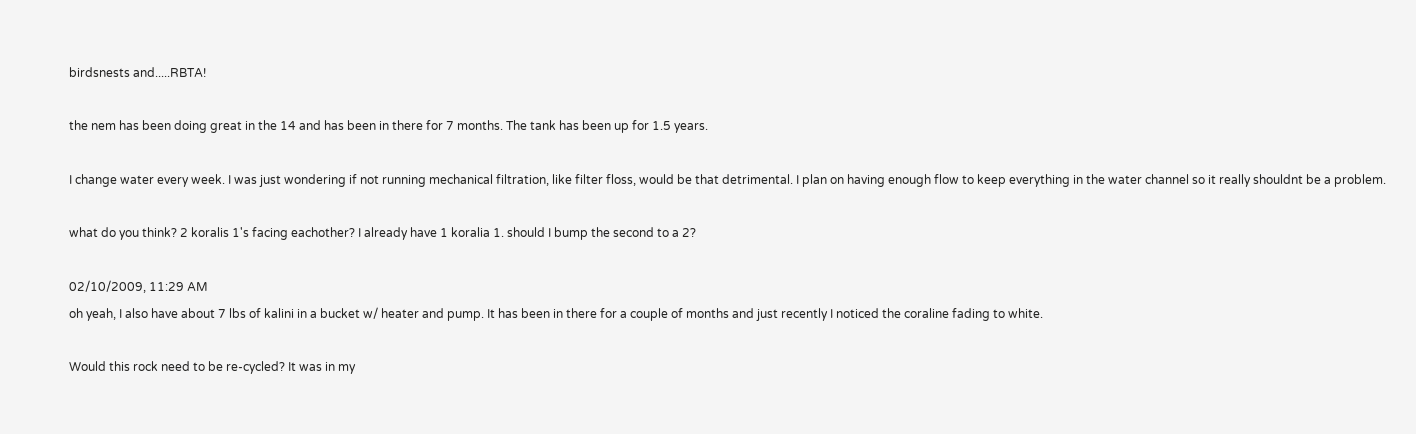birdsnests and.....RBTA!

the nem has been doing great in the 14 and has been in there for 7 months. The tank has been up for 1.5 years.

I change water every week. I was just wondering if not running mechanical filtration, like filter floss, would be that detrimental. I plan on having enough flow to keep everything in the water channel so it really shouldnt be a problem.

what do you think? 2 koralis 1's facing eachother? I already have 1 koralia 1. should I bump the second to a 2?

02/10/2009, 11:29 AM
oh yeah, I also have about 7 lbs of kalini in a bucket w/ heater and pump. It has been in there for a couple of months and just recently I noticed the coraline fading to white.

Would this rock need to be re-cycled? It was in my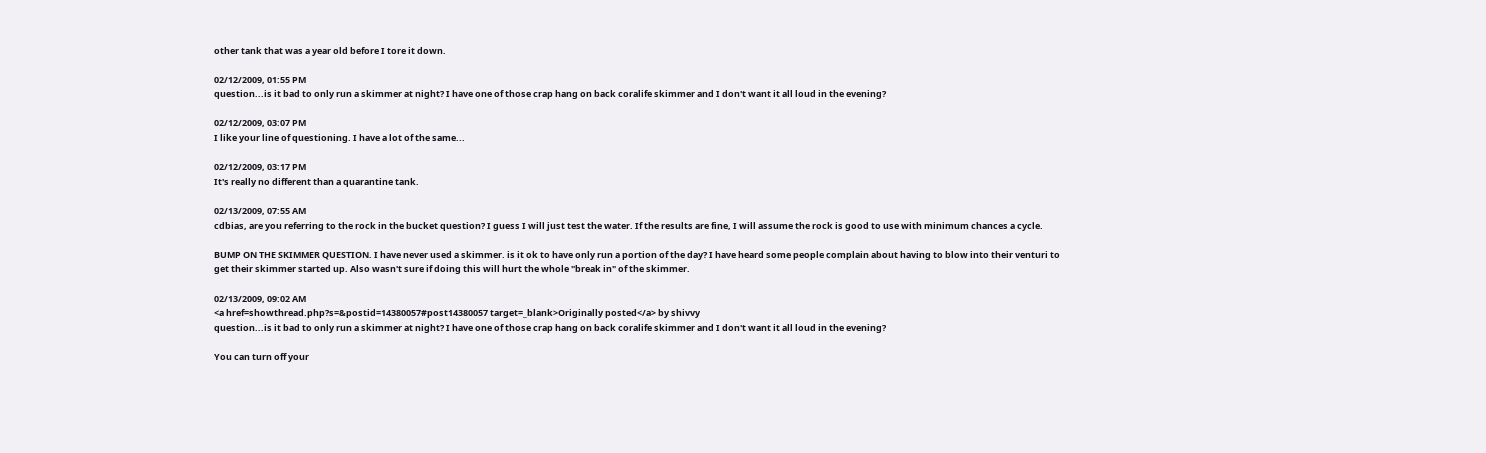other tank that was a year old before I tore it down.

02/12/2009, 01:55 PM
question...is it bad to only run a skimmer at night? I have one of those crap hang on back coralife skimmer and I don't want it all loud in the evening?

02/12/2009, 03:07 PM
I like your line of questioning. I have a lot of the same...

02/12/2009, 03:17 PM
It's really no different than a quarantine tank.

02/13/2009, 07:55 AM
cdbias, are you referring to the rock in the bucket question? I guess I will just test the water. If the results are fine, I will assume the rock is good to use with minimum chances a cycle.

BUMP ON THE SKIMMER QUESTION. I have never used a skimmer. is it ok to have only run a portion of the day? I have heard some people complain about having to blow into their venturi to get their skimmer started up. Also wasn't sure if doing this will hurt the whole "break in" of the skimmer.

02/13/2009, 09:02 AM
<a href=showthread.php?s=&postid=14380057#post14380057 target=_blank>Originally posted</a> by shivvy
question...is it bad to only run a skimmer at night? I have one of those crap hang on back coralife skimmer and I don't want it all loud in the evening?

You can turn off your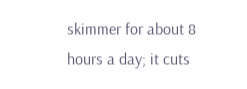skimmer for about 8 hours a day; it cuts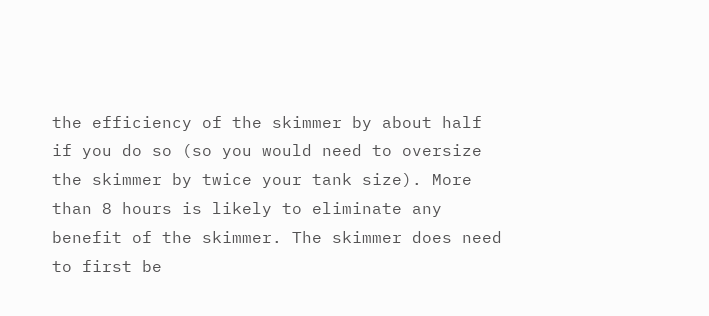the efficiency of the skimmer by about half if you do so (so you would need to oversize the skimmer by twice your tank size). More than 8 hours is likely to eliminate any benefit of the skimmer. The skimmer does need to first be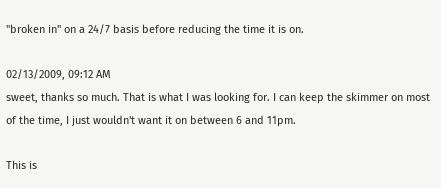"broken in" on a 24/7 basis before reducing the time it is on.

02/13/2009, 09:12 AM
sweet, thanks so much. That is what I was looking for. I can keep the skimmer on most of the time, I just wouldn't want it on between 6 and 11pm.

This is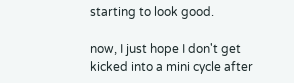starting to look good.

now, I just hope I don't get kicked into a mini cycle after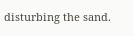disturbing the sand.